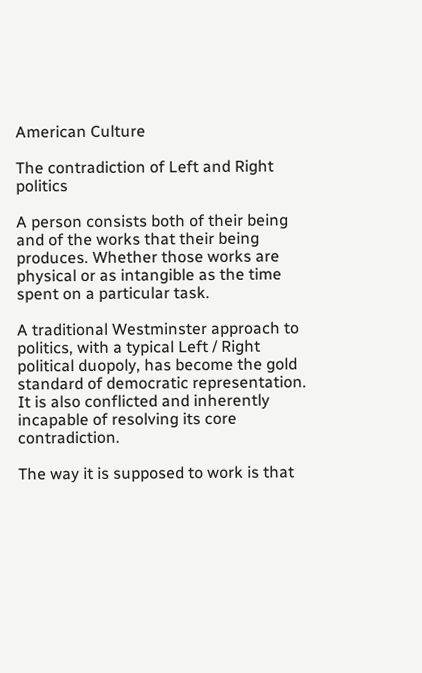American Culture

The contradiction of Left and Right politics

A person consists both of their being and of the works that their being produces. Whether those works are physical or as intangible as the time spent on a particular task.

A traditional Westminster approach to politics, with a typical Left / Right political duopoly, has become the gold standard of democratic representation. It is also conflicted and inherently incapable of resolving its core contradiction.

The way it is supposed to work is that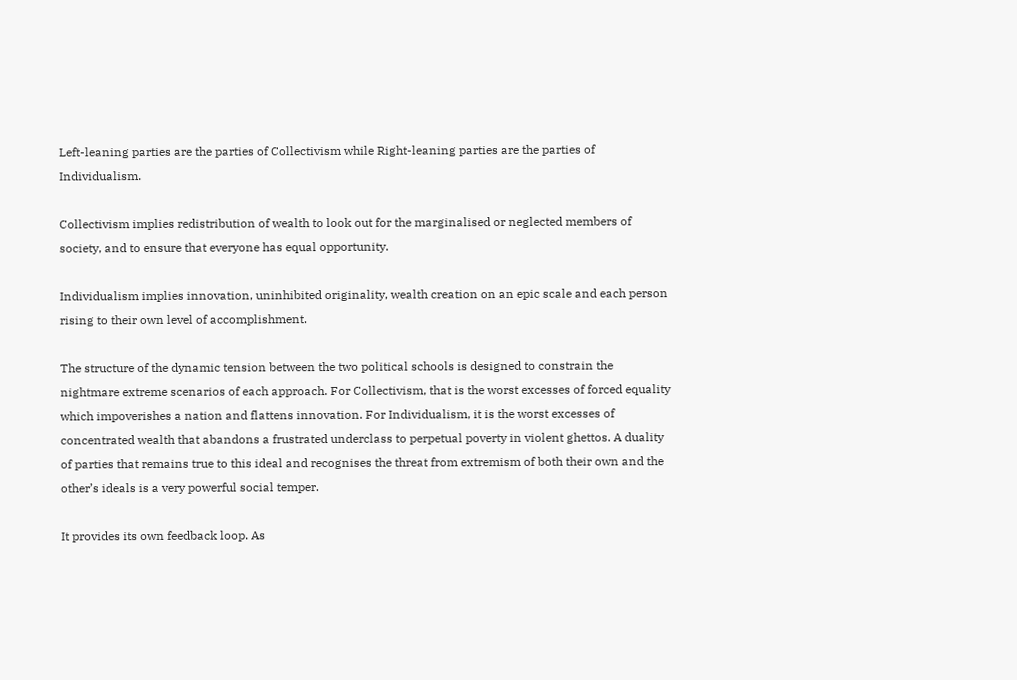Left-leaning parties are the parties of Collectivism while Right-leaning parties are the parties of Individualism.

Collectivism implies redistribution of wealth to look out for the marginalised or neglected members of society, and to ensure that everyone has equal opportunity.

Individualism implies innovation, uninhibited originality, wealth creation on an epic scale and each person rising to their own level of accomplishment.

The structure of the dynamic tension between the two political schools is designed to constrain the nightmare extreme scenarios of each approach. For Collectivism, that is the worst excesses of forced equality which impoverishes a nation and flattens innovation. For Individualism, it is the worst excesses of concentrated wealth that abandons a frustrated underclass to perpetual poverty in violent ghettos. A duality of parties that remains true to this ideal and recognises the threat from extremism of both their own and the other’s ideals is a very powerful social temper.

It provides its own feedback loop. As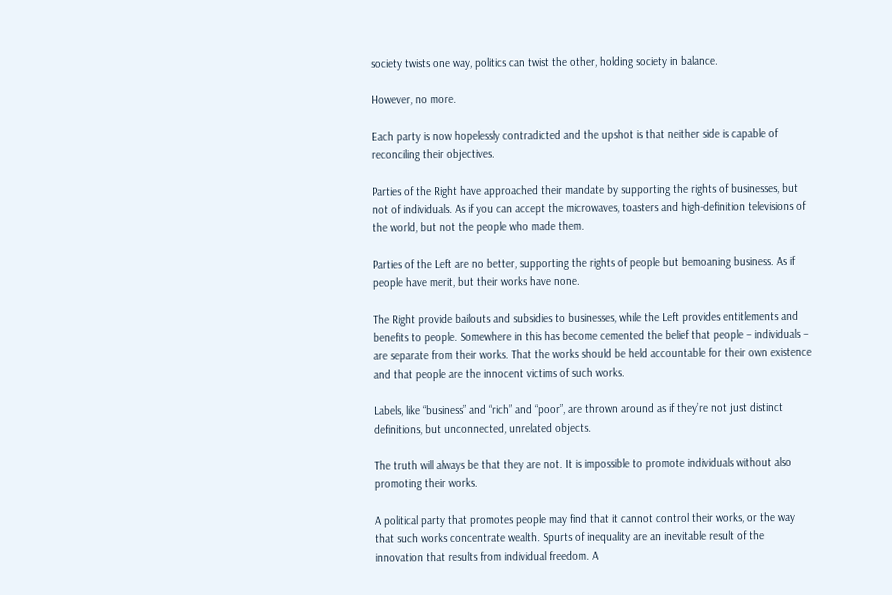society twists one way, politics can twist the other, holding society in balance.

However, no more.

Each party is now hopelessly contradicted and the upshot is that neither side is capable of reconciling their objectives.

Parties of the Right have approached their mandate by supporting the rights of businesses, but not of individuals. As if you can accept the microwaves, toasters and high-definition televisions of the world, but not the people who made them.

Parties of the Left are no better, supporting the rights of people but bemoaning business. As if people have merit, but their works have none.

The Right provide bailouts and subsidies to businesses, while the Left provides entitlements and benefits to people. Somewhere in this has become cemented the belief that people – individuals – are separate from their works. That the works should be held accountable for their own existence and that people are the innocent victims of such works.

Labels, like “business” and “rich” and “poor”, are thrown around as if they’re not just distinct definitions, but unconnected, unrelated objects.

The truth will always be that they are not. It is impossible to promote individuals without also promoting their works.

A political party that promotes people may find that it cannot control their works, or the way that such works concentrate wealth. Spurts of inequality are an inevitable result of the innovation that results from individual freedom. A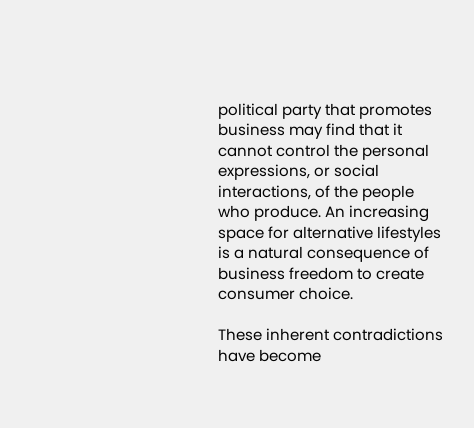political party that promotes business may find that it cannot control the personal expressions, or social interactions, of the people who produce. An increasing space for alternative lifestyles is a natural consequence of business freedom to create consumer choice.

These inherent contradictions have become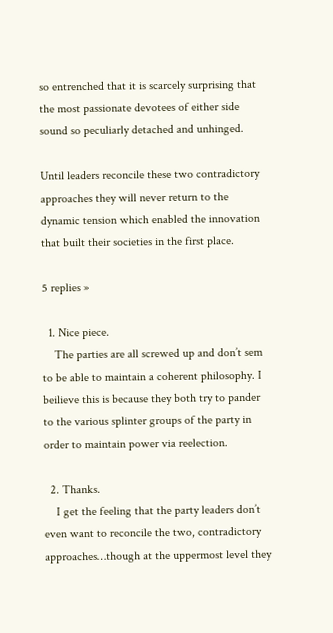so entrenched that it is scarcely surprising that the most passionate devotees of either side sound so peculiarly detached and unhinged.

Until leaders reconcile these two contradictory approaches they will never return to the dynamic tension which enabled the innovation that built their societies in the first place.

5 replies »

  1. Nice piece.
    The parties are all screwed up and don’t sem to be able to maintain a coherent philosophy. I beilieve this is because they both try to pander to the various splinter groups of the party in order to maintain power via reelection.

  2. Thanks.
    I get the feeling that the party leaders don’t even want to reconcile the two, contradictory approaches…though at the uppermost level they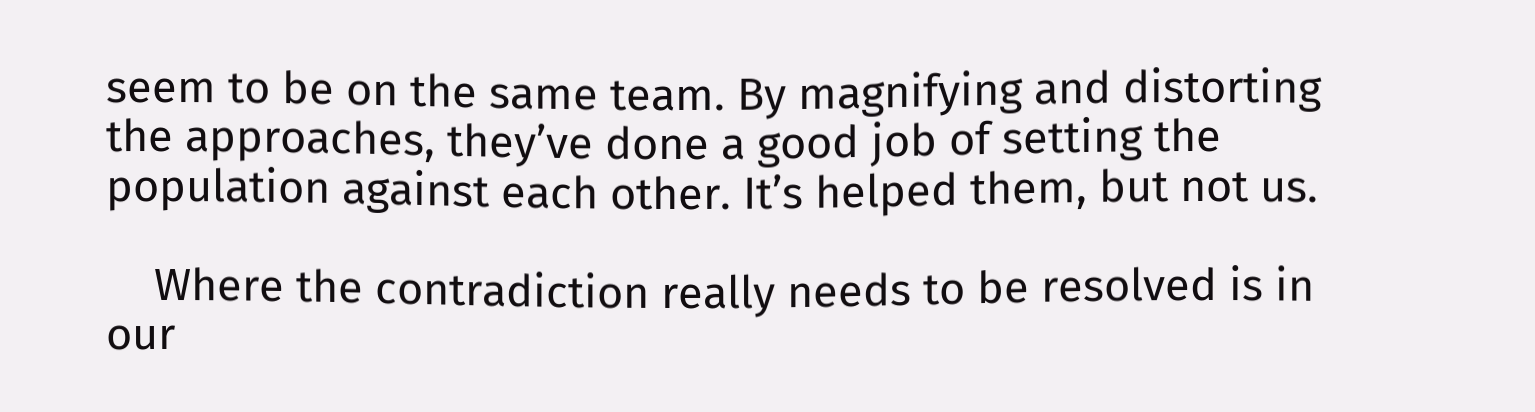seem to be on the same team. By magnifying and distorting the approaches, they’ve done a good job of setting the population against each other. It’s helped them, but not us.

    Where the contradiction really needs to be resolved is in our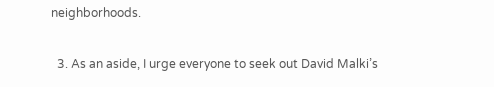neighborhoods.

  3. As an aside, I urge everyone to seek out David Malki’s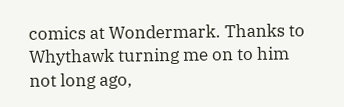comics at Wondermark. Thanks to Whythawk turning me on to him not long ago,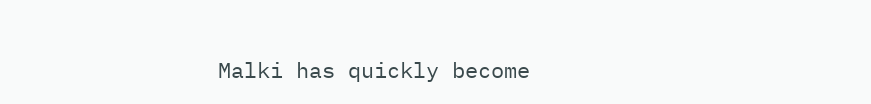Malki has quickly become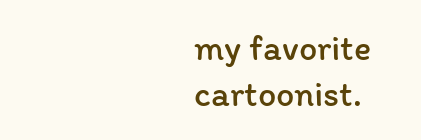my favorite cartoonist.